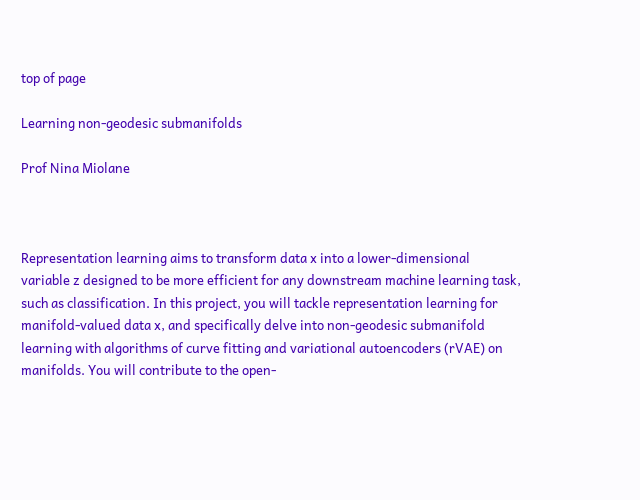top of page

Learning non-geodesic submanifolds

Prof Nina Miolane



Representation learning aims to transform data x into a lower-dimensional variable z designed to be more efficient for any downstream machine learning task, such as classification. In this project, you will tackle representation learning for manifold-valued data x, and specifically delve into non-geodesic submanifold learning with algorithms of curve fitting and variational autoencoders (rVAE) on manifolds. You will contribute to the open-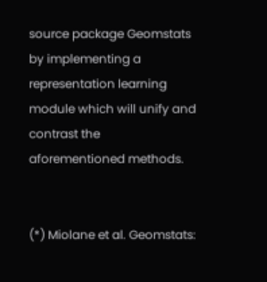source package Geomstats by implementing a representation learning module which will unify and contrast the aforementioned methods.


(*) Miolane et al. Geomstats: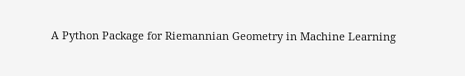A Python Package for Riemannian Geometry in Machine Learning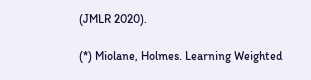(JMLR 2020).

(*) Miolane, Holmes. Learning Weighted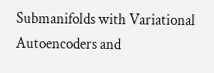Submanifolds with Variational Autoencoders and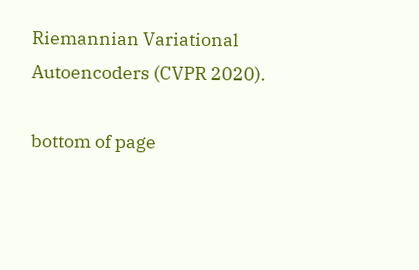Riemannian Variational Autoencoders (CVPR 2020).

bottom of page